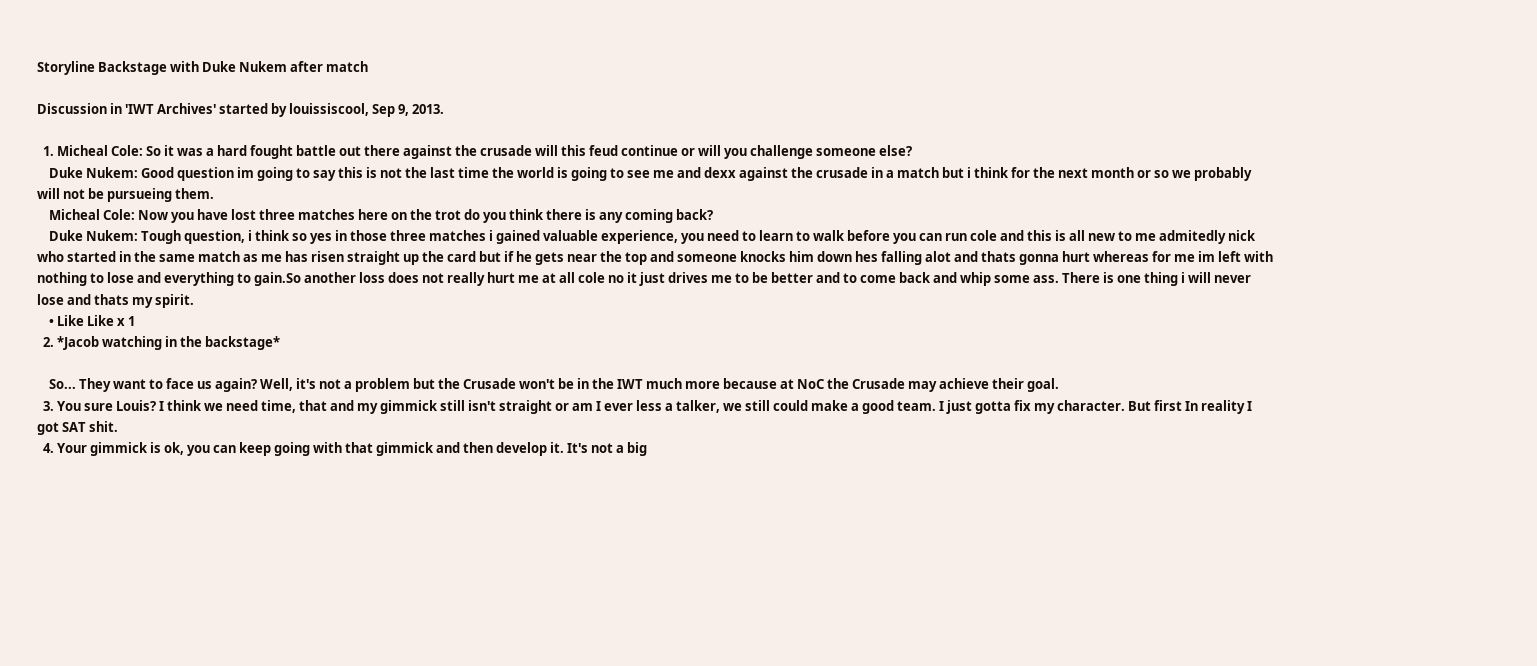Storyline Backstage with Duke Nukem after match

Discussion in 'IWT Archives' started by louissiscool, Sep 9, 2013.

  1. Micheal Cole: So it was a hard fought battle out there against the crusade will this feud continue or will you challenge someone else?
    Duke Nukem: Good question im going to say this is not the last time the world is going to see me and dexx against the crusade in a match but i think for the next month or so we probably will not be pursueing them.
    Micheal Cole: Now you have lost three matches here on the trot do you think there is any coming back?
    Duke Nukem: Tough question, i think so yes in those three matches i gained valuable experience, you need to learn to walk before you can run cole and this is all new to me admitedly nick who started in the same match as me has risen straight up the card but if he gets near the top and someone knocks him down hes falling alot and thats gonna hurt whereas for me im left with nothing to lose and everything to gain.So another loss does not really hurt me at all cole no it just drives me to be better and to come back and whip some ass. There is one thing i will never lose and thats my spirit.
    • Like Like x 1
  2. *Jacob watching in the backstage*

    So... They want to face us again? Well, it's not a problem but the Crusade won't be in the IWT much more because at NoC the Crusade may achieve their goal.
  3. You sure Louis? I think we need time, that and my gimmick still isn't straight or am I ever less a talker, we still could make a good team. I just gotta fix my character. But first In reality I got SAT shit.
  4. Your gimmick is ok, you can keep going with that gimmick and then develop it. It's not a big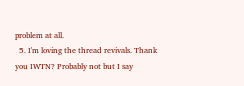problem at all.
  5. I'm loving the thread revivals. Thank you IWTN? Probably not but I say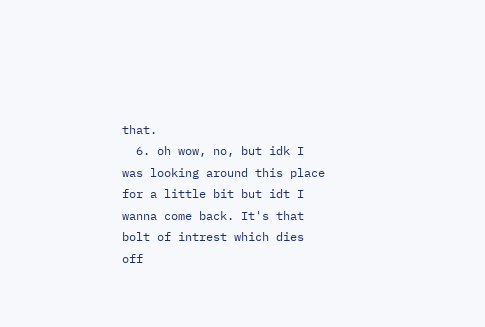that.
  6. oh wow, no, but idk I was looking around this place for a little bit but idt I wanna come back. It's that bolt of intrest which dies off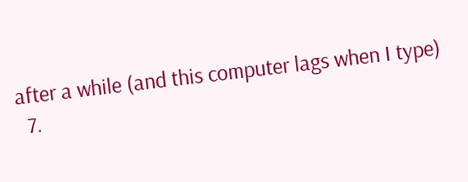after a while (and this computer lags when I type)
  7.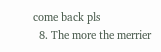come back pls
  8. The more the merrier